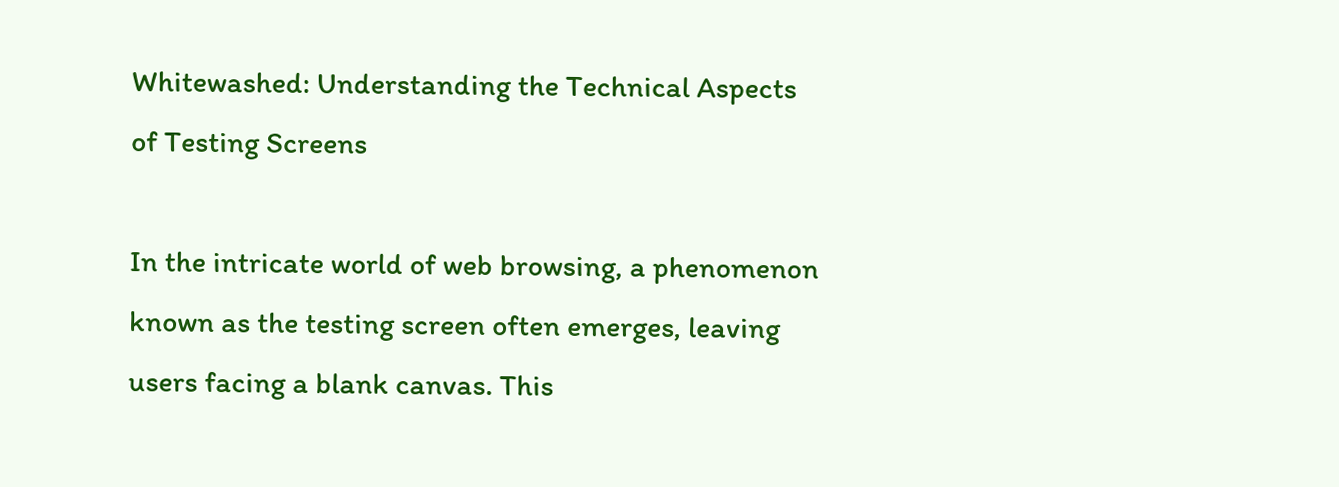Whitewashed: Understanding the Technical Aspects of Testing Screens

In the intricate world of web browsing, a phenomenon known as the testing screen often emerges, leaving users facing a blank canvas. This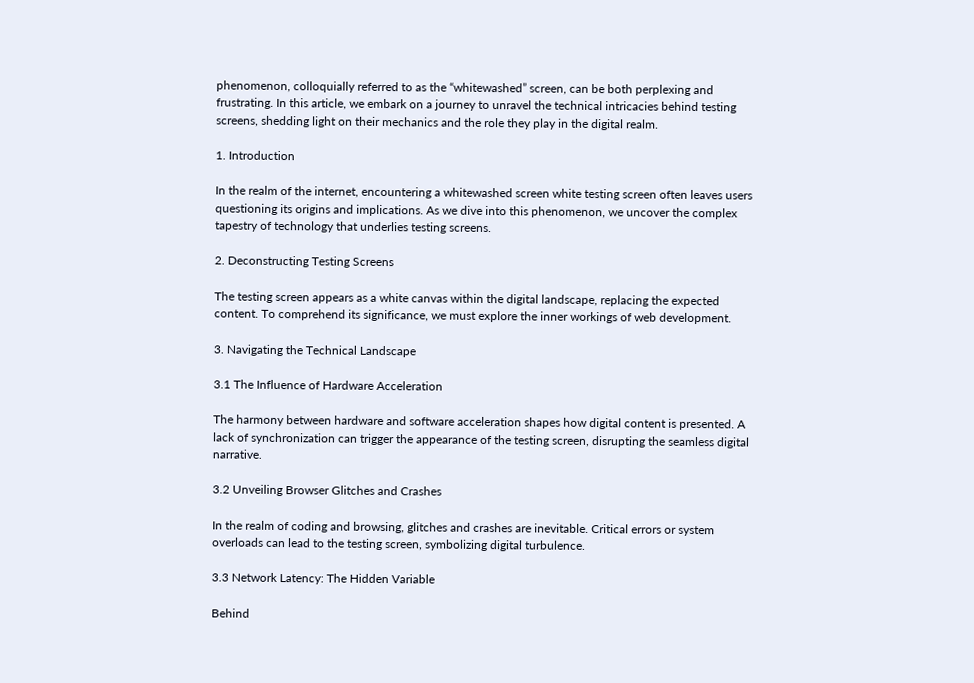phenomenon, colloquially referred to as the “whitewashed” screen, can be both perplexing and frustrating. In this article, we embark on a journey to unravel the technical intricacies behind testing screens, shedding light on their mechanics and the role they play in the digital realm.

1. Introduction

In the realm of the internet, encountering a whitewashed screen white testing screen often leaves users questioning its origins and implications. As we dive into this phenomenon, we uncover the complex tapestry of technology that underlies testing screens.

2. Deconstructing Testing Screens

The testing screen appears as a white canvas within the digital landscape, replacing the expected content. To comprehend its significance, we must explore the inner workings of web development.

3. Navigating the Technical Landscape

3.1 The Influence of Hardware Acceleration

The harmony between hardware and software acceleration shapes how digital content is presented. A lack of synchronization can trigger the appearance of the testing screen, disrupting the seamless digital narrative.

3.2 Unveiling Browser Glitches and Crashes

In the realm of coding and browsing, glitches and crashes are inevitable. Critical errors or system overloads can lead to the testing screen, symbolizing digital turbulence.

3.3 Network Latency: The Hidden Variable

Behind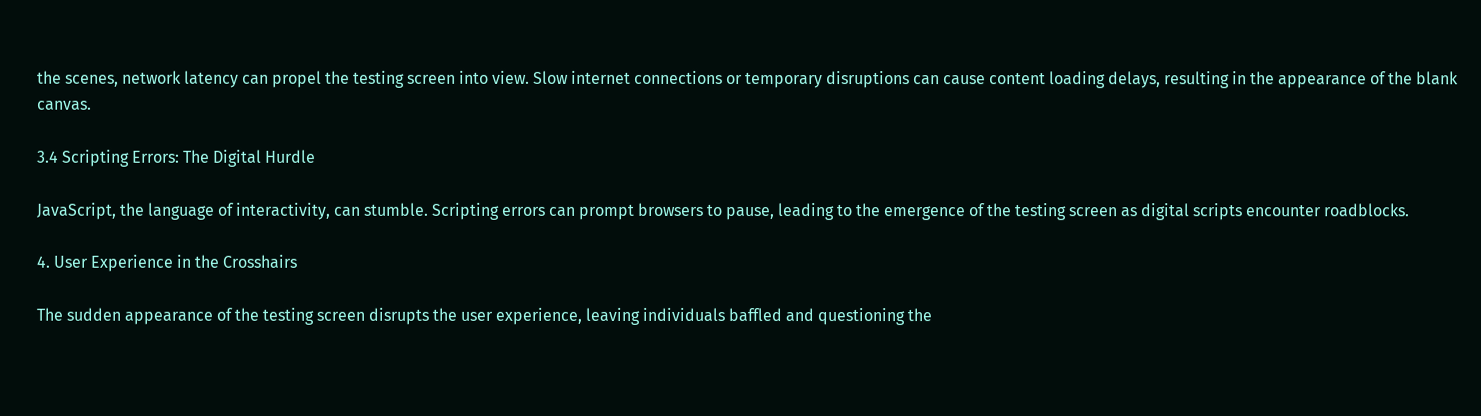the scenes, network latency can propel the testing screen into view. Slow internet connections or temporary disruptions can cause content loading delays, resulting in the appearance of the blank canvas.

3.4 Scripting Errors: The Digital Hurdle

JavaScript, the language of interactivity, can stumble. Scripting errors can prompt browsers to pause, leading to the emergence of the testing screen as digital scripts encounter roadblocks.

4. User Experience in the Crosshairs

The sudden appearance of the testing screen disrupts the user experience, leaving individuals baffled and questioning the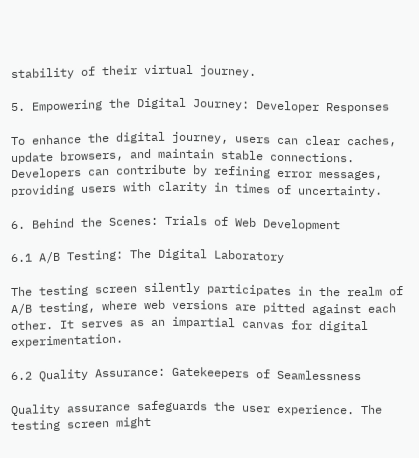stability of their virtual journey.

5. Empowering the Digital Journey: Developer Responses

To enhance the digital journey, users can clear caches, update browsers, and maintain stable connections. Developers can contribute by refining error messages, providing users with clarity in times of uncertainty.

6. Behind the Scenes: Trials of Web Development

6.1 A/B Testing: The Digital Laboratory

The testing screen silently participates in the realm of A/B testing, where web versions are pitted against each other. It serves as an impartial canvas for digital experimentation.

6.2 Quality Assurance: Gatekeepers of Seamlessness

Quality assurance safeguards the user experience. The testing screen might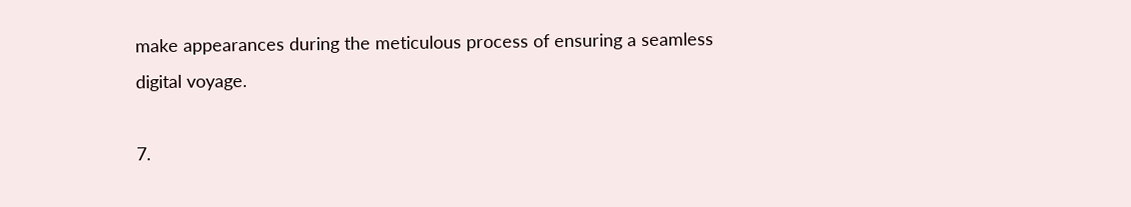make appearances during the meticulous process of ensuring a seamless digital voyage.

7.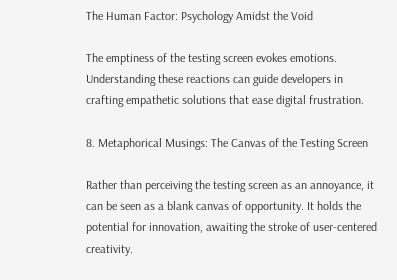The Human Factor: Psychology Amidst the Void

The emptiness of the testing screen evokes emotions. Understanding these reactions can guide developers in crafting empathetic solutions that ease digital frustration.

8. Metaphorical Musings: The Canvas of the Testing Screen

Rather than perceiving the testing screen as an annoyance, it can be seen as a blank canvas of opportunity. It holds the potential for innovation, awaiting the stroke of user-centered creativity.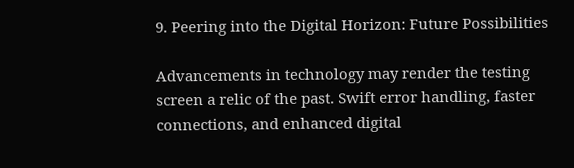9. Peering into the Digital Horizon: Future Possibilities

Advancements in technology may render the testing screen a relic of the past. Swift error handling, faster connections, and enhanced digital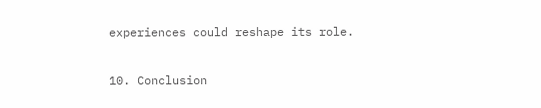experiences could reshape its role.

10. Conclusion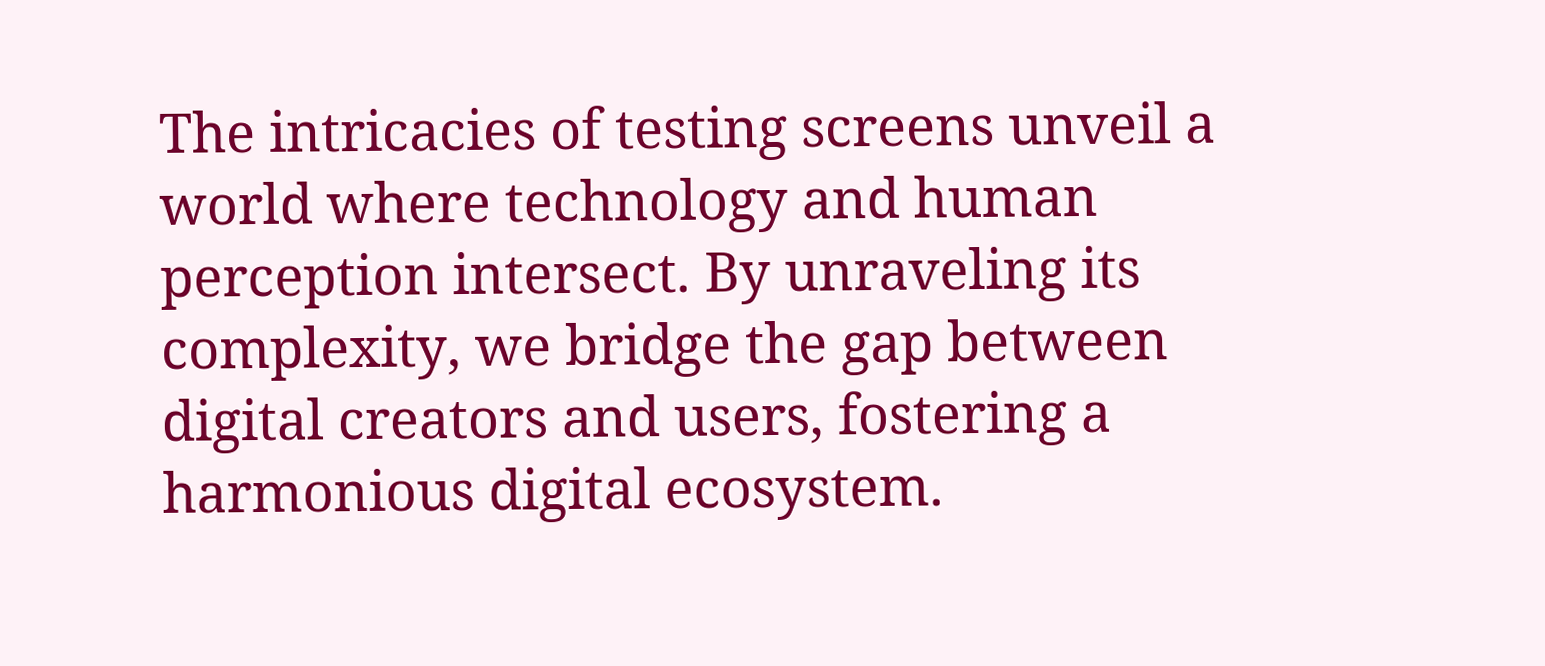The intricacies of testing screens unveil a world where technology and human perception intersect. By unraveling its complexity, we bridge the gap between digital creators and users, fostering a harmonious digital ecosystem.